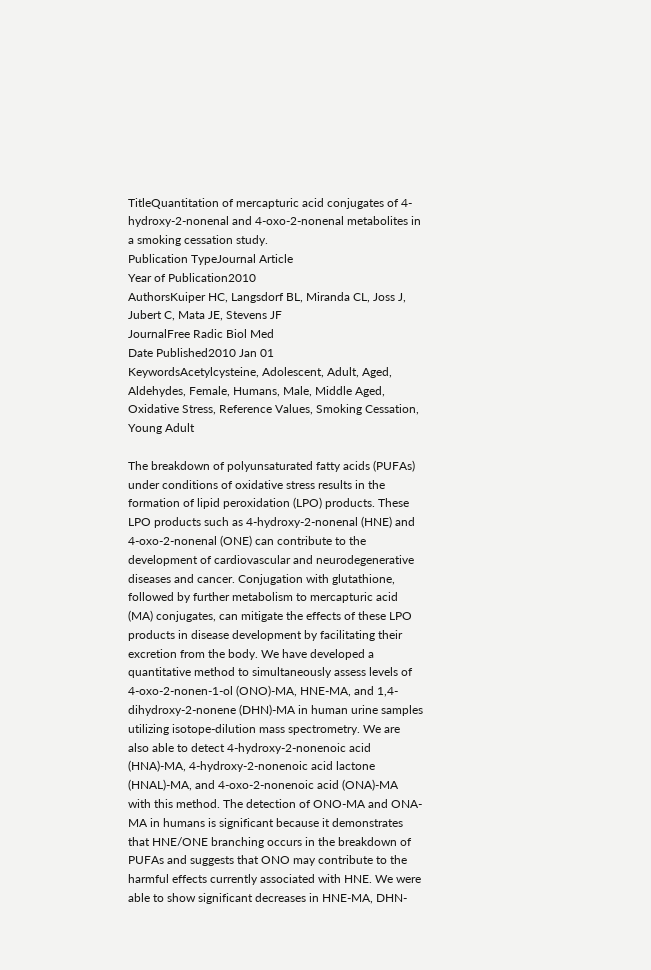TitleQuantitation of mercapturic acid conjugates of 4-hydroxy-2-nonenal and 4-oxo-2-nonenal metabolites in a smoking cessation study.
Publication TypeJournal Article
Year of Publication2010
AuthorsKuiper HC, Langsdorf BL, Miranda CL, Joss J, Jubert C, Mata JE, Stevens JF
JournalFree Radic Biol Med
Date Published2010 Jan 01
KeywordsAcetylcysteine, Adolescent, Adult, Aged, Aldehydes, Female, Humans, Male, Middle Aged, Oxidative Stress, Reference Values, Smoking Cessation, Young Adult

The breakdown of polyunsaturated fatty acids (PUFAs) under conditions of oxidative stress results in the formation of lipid peroxidation (LPO) products. These LPO products such as 4-hydroxy-2-nonenal (HNE) and 4-oxo-2-nonenal (ONE) can contribute to the development of cardiovascular and neurodegenerative diseases and cancer. Conjugation with glutathione, followed by further metabolism to mercapturic acid (MA) conjugates, can mitigate the effects of these LPO products in disease development by facilitating their excretion from the body. We have developed a quantitative method to simultaneously assess levels of 4-oxo-2-nonen-1-ol (ONO)-MA, HNE-MA, and 1,4-dihydroxy-2-nonene (DHN)-MA in human urine samples utilizing isotope-dilution mass spectrometry. We are also able to detect 4-hydroxy-2-nonenoic acid (HNA)-MA, 4-hydroxy-2-nonenoic acid lactone (HNAL)-MA, and 4-oxo-2-nonenoic acid (ONA)-MA with this method. The detection of ONO-MA and ONA-MA in humans is significant because it demonstrates that HNE/ONE branching occurs in the breakdown of PUFAs and suggests that ONO may contribute to the harmful effects currently associated with HNE. We were able to show significant decreases in HNE-MA, DHN-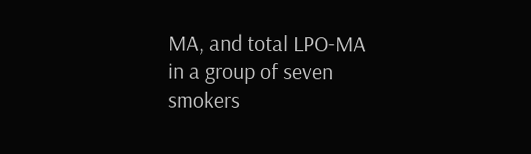MA, and total LPO-MA in a group of seven smokers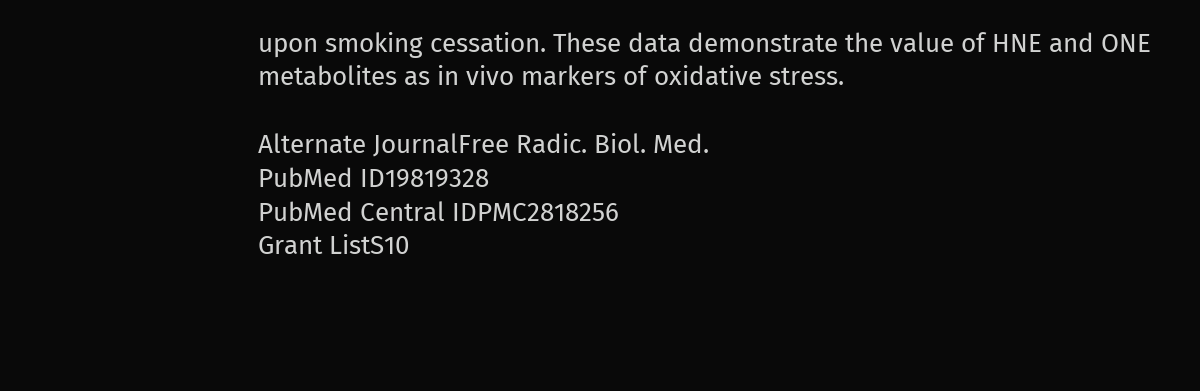upon smoking cessation. These data demonstrate the value of HNE and ONE metabolites as in vivo markers of oxidative stress.

Alternate JournalFree Radic. Biol. Med.
PubMed ID19819328
PubMed Central IDPMC2818256
Grant ListS10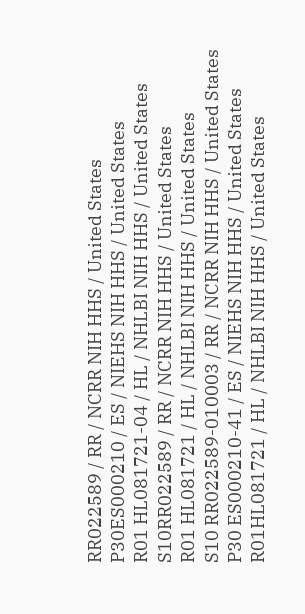RR022589 / RR / NCRR NIH HHS / United States
P30ES000210 / ES / NIEHS NIH HHS / United States
R01 HL081721-04 / HL / NHLBI NIH HHS / United States
S10RR022589 / RR / NCRR NIH HHS / United States
R01 HL081721 / HL / NHLBI NIH HHS / United States
S10 RR022589-010003 / RR / NCRR NIH HHS / United States
P30 ES000210-41 / ES / NIEHS NIH HHS / United States
R01HL081721 / HL / NHLBI NIH HHS / United States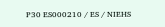P30 ES000210 / ES / NIEHS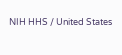NIH HHS / United States